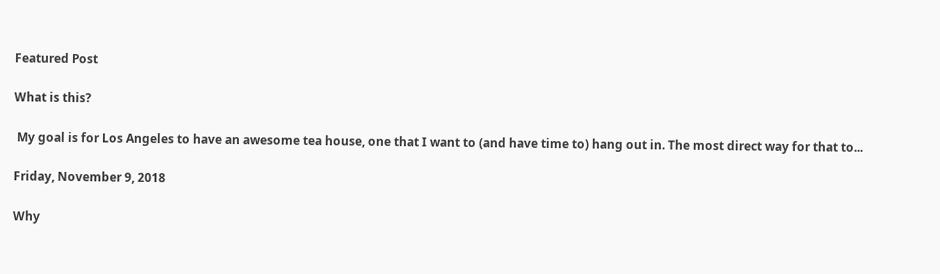Featured Post

What is this?

 My goal is for Los Angeles to have an awesome tea house, one that I want to (and have time to) hang out in. The most direct way for that to...

Friday, November 9, 2018

Why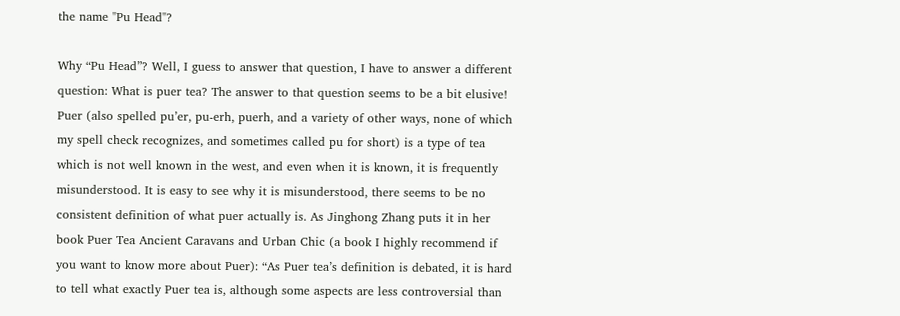the name "Pu Head"?

Why “Pu Head”? Well, I guess to answer that question, I have to answer a different question: What is puer tea? The answer to that question seems to be a bit elusive! Puer (also spelled pu’er, pu-erh, puerh, and a variety of other ways, none of which my spell check recognizes, and sometimes called pu for short) is a type of tea which is not well known in the west, and even when it is known, it is frequently misunderstood. It is easy to see why it is misunderstood, there seems to be no consistent definition of what puer actually is. As Jinghong Zhang puts it in her book Puer Tea Ancient Caravans and Urban Chic (a book I highly recommend if you want to know more about Puer): “As Puer tea’s definition is debated, it is hard to tell what exactly Puer tea is, although some aspects are less controversial than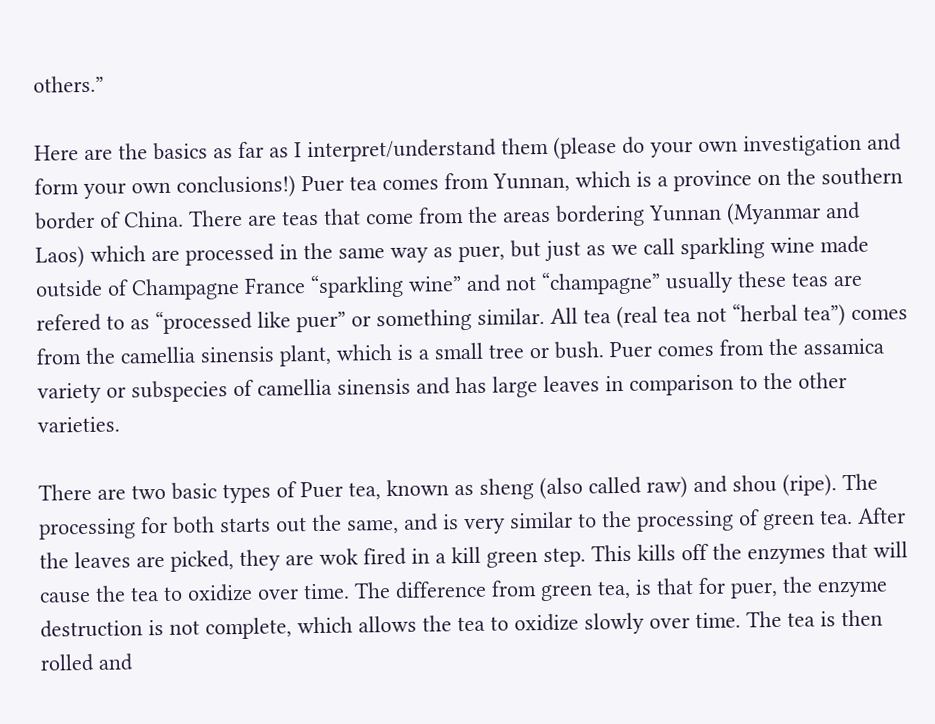others.”

Here are the basics as far as I interpret/understand them (please do your own investigation and form your own conclusions!) Puer tea comes from Yunnan, which is a province on the southern border of China. There are teas that come from the areas bordering Yunnan (Myanmar and Laos) which are processed in the same way as puer, but just as we call sparkling wine made outside of Champagne France “sparkling wine” and not “champagne” usually these teas are refered to as “processed like puer” or something similar. All tea (real tea not “herbal tea”) comes from the camellia sinensis plant, which is a small tree or bush. Puer comes from the assamica variety or subspecies of camellia sinensis and has large leaves in comparison to the other varieties.

There are two basic types of Puer tea, known as sheng (also called raw) and shou (ripe). The processing for both starts out the same, and is very similar to the processing of green tea. After the leaves are picked, they are wok fired in a kill green step. This kills off the enzymes that will cause the tea to oxidize over time. The difference from green tea, is that for puer, the enzyme destruction is not complete, which allows the tea to oxidize slowly over time. The tea is then rolled and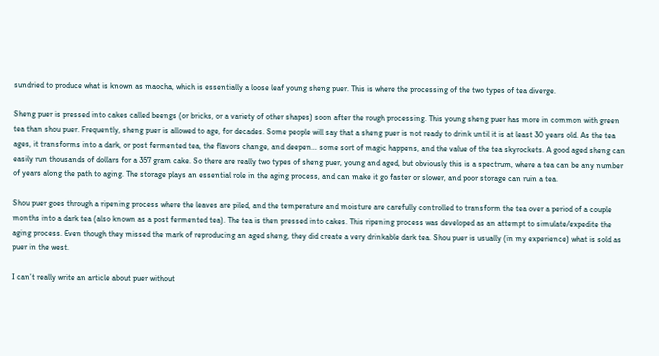sundried to produce what is known as maocha, which is essentially a loose leaf young sheng puer. This is where the processing of the two types of tea diverge.

Sheng puer is pressed into cakes called beengs (or bricks, or a variety of other shapes) soon after the rough processing. This young sheng puer has more in common with green tea than shou puer. Frequently, sheng puer is allowed to age, for decades. Some people will say that a sheng puer is not ready to drink until it is at least 30 years old. As the tea ages, it transforms into a dark, or post fermented tea, the flavors change, and deepen… some sort of magic happens, and the value of the tea skyrockets. A good aged sheng can easily run thousands of dollars for a 357 gram cake. So there are really two types of sheng puer, young and aged, but obviously this is a spectrum, where a tea can be any number of years along the path to aging. The storage plays an essential role in the aging process, and can make it go faster or slower, and poor storage can ruin a tea.

Shou puer goes through a ripening process where the leaves are piled, and the temperature and moisture are carefully controlled to transform the tea over a period of a couple months into a dark tea (also known as a post fermented tea). The tea is then pressed into cakes. This ripening process was developed as an attempt to simulate/expedite the aging process. Even though they missed the mark of reproducing an aged sheng, they did create a very drinkable dark tea. Shou puer is usually (in my experience) what is sold as puer in the west.

I can’t really write an article about puer without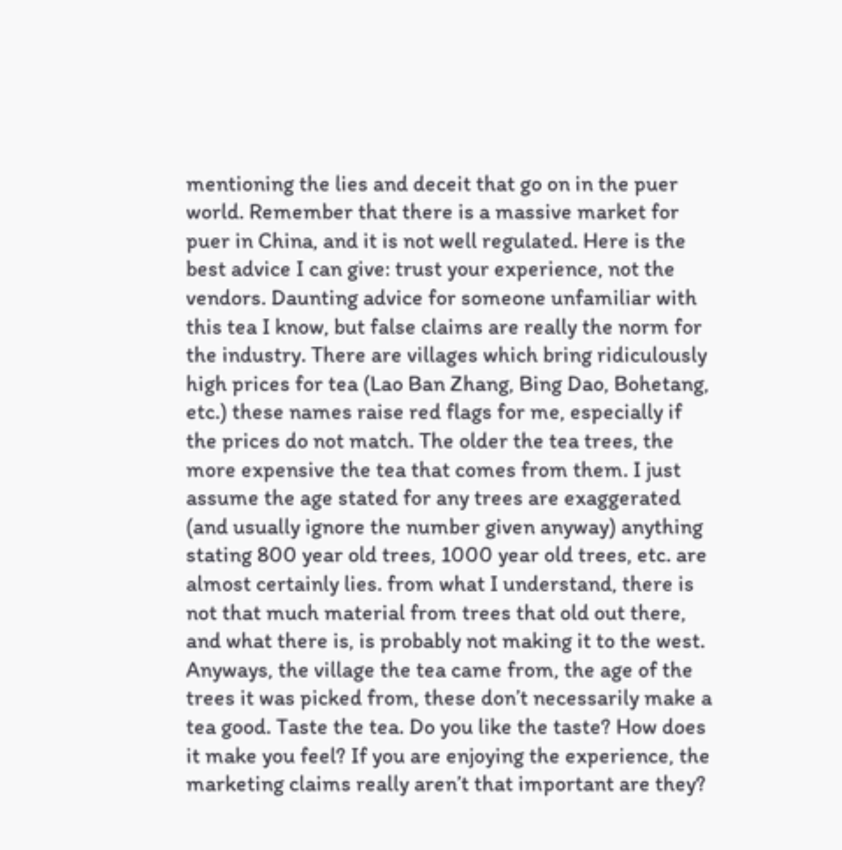mentioning the lies and deceit that go on in the puer world. Remember that there is a massive market for puer in China, and it is not well regulated. Here is the best advice I can give: trust your experience, not the vendors. Daunting advice for someone unfamiliar with this tea I know, but false claims are really the norm for the industry. There are villages which bring ridiculously high prices for tea (Lao Ban Zhang, Bing Dao, Bohetang, etc.) these names raise red flags for me, especially if the prices do not match. The older the tea trees, the more expensive the tea that comes from them. I just assume the age stated for any trees are exaggerated (and usually ignore the number given anyway) anything stating 800 year old trees, 1000 year old trees, etc. are almost certainly lies. from what I understand, there is not that much material from trees that old out there, and what there is, is probably not making it to the west. Anyways, the village the tea came from, the age of the trees it was picked from, these don’t necessarily make a tea good. Taste the tea. Do you like the taste? How does it make you feel? If you are enjoying the experience, the marketing claims really aren’t that important are they?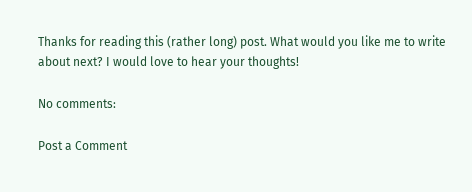Thanks for reading this (rather long) post. What would you like me to write about next? I would love to hear your thoughts!

No comments:

Post a Comment